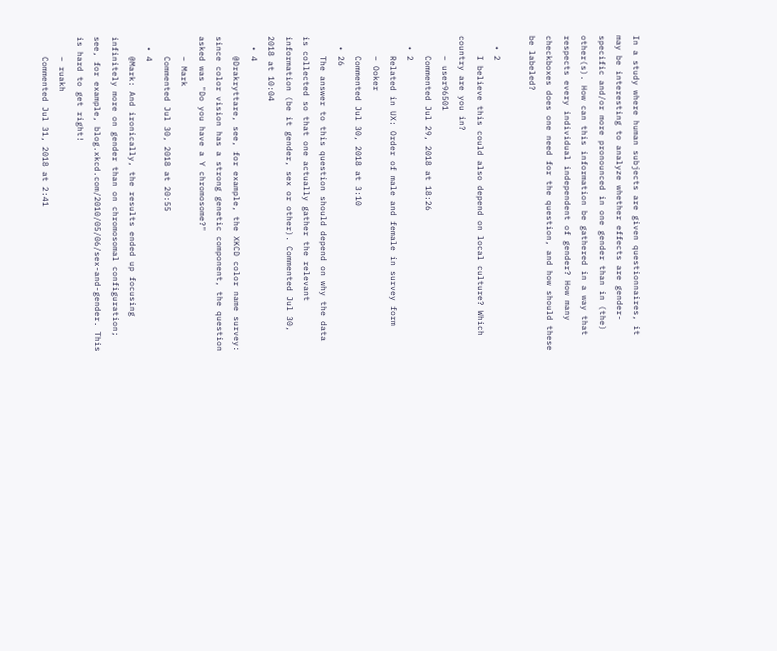In a study where human subjects are given questionnaires, it may be interesting to analyze whether effects are gender-specific and/or more pronounced in one gender than in (the) other(s). How can this information be gathered in a way that respects every individual independent of gender? How many checkboxes does one need for the question, and how should these be labeled?

  • 2
    I believe this could also depend on local culture? Which country are you in?
    – user96501
    Commented Jul 29, 2018 at 18:26
  • 2
    Related in UX: Order of male and female in survey form
    – Ooker
    Commented Jul 30, 2018 at 3:10
  • 26
    The answer to this question should depend on why the data is collected so that one actually gather the relevant information (be it gender, sex or other). Commented Jul 30, 2018 at 10:04
  • 4
    @Drakryttare, see, for example, the XKCD color name survey: since color vision has a strong genetic component, the question asked was "Do you have a Y chromosome?"
    – Mark
    Commented Jul 30, 2018 at 20:55
  • 4
    @Mark: And ironically, the results ended up focusing infinitely more on gender than on chromosomal configuration; see, for example, blog.xkcd.com/2010/05/06/sex-and-gender. This is hard to get right!
    – ruakh
    Commented Jul 31, 2018 at 2:41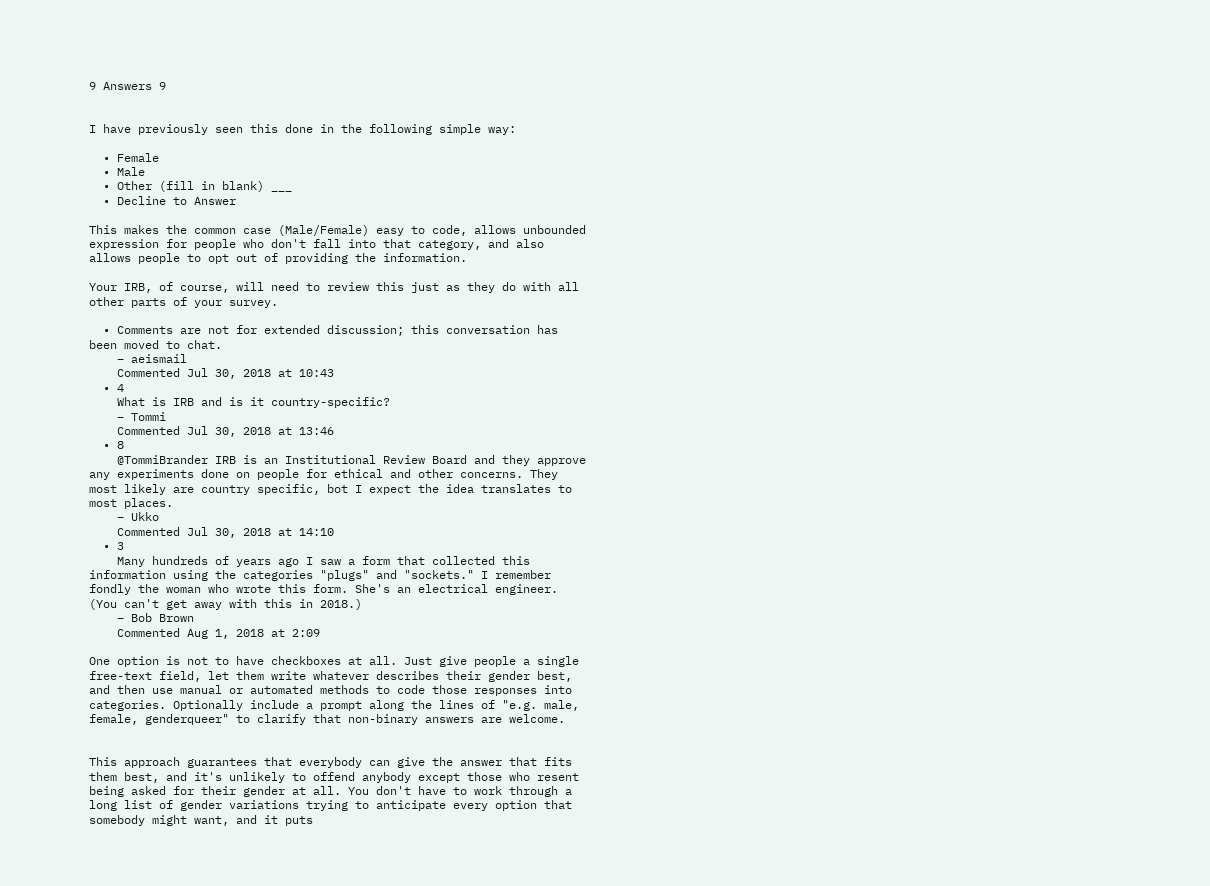9 Answers 9


I have previously seen this done in the following simple way:

  • Female
  • Male
  • Other (fill in blank) ___
  • Decline to Answer

This makes the common case (Male/Female) easy to code, allows unbounded expression for people who don't fall into that category, and also allows people to opt out of providing the information.

Your IRB, of course, will need to review this just as they do with all other parts of your survey.

  • Comments are not for extended discussion; this conversation has been moved to chat.
    – aeismail
    Commented Jul 30, 2018 at 10:43
  • 4
    What is IRB and is it country-specific?
    – Tommi
    Commented Jul 30, 2018 at 13:46
  • 8
    @TommiBrander IRB is an Institutional Review Board and they approve any experiments done on people for ethical and other concerns. They most likely are country specific, bot I expect the idea translates to most places.
    – Ukko
    Commented Jul 30, 2018 at 14:10
  • 3
    Many hundreds of years ago I saw a form that collected this information using the categories "plugs" and "sockets." I remember fondly the woman who wrote this form. She's an electrical engineer. (You can't get away with this in 2018.)
    – Bob Brown
    Commented Aug 1, 2018 at 2:09

One option is not to have checkboxes at all. Just give people a single free-text field, let them write whatever describes their gender best, and then use manual or automated methods to code those responses into categories. Optionally include a prompt along the lines of "e.g. male, female, genderqueer" to clarify that non-binary answers are welcome.


This approach guarantees that everybody can give the answer that fits them best, and it's unlikely to offend anybody except those who resent being asked for their gender at all. You don't have to work through a long list of gender variations trying to anticipate every option that somebody might want, and it puts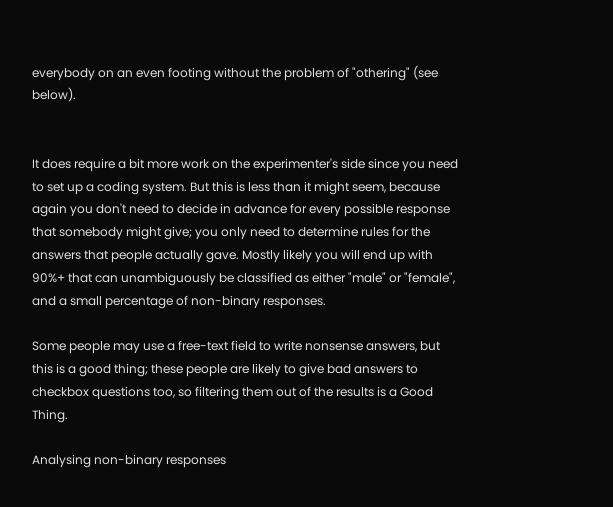everybody on an even footing without the problem of "othering" (see below).


It does require a bit more work on the experimenter's side since you need to set up a coding system. But this is less than it might seem, because again you don't need to decide in advance for every possible response that somebody might give; you only need to determine rules for the answers that people actually gave. Mostly likely you will end up with 90%+ that can unambiguously be classified as either "male" or "female", and a small percentage of non-binary responses.

Some people may use a free-text field to write nonsense answers, but this is a good thing; these people are likely to give bad answers to checkbox questions too, so filtering them out of the results is a Good Thing.

Analysing non-binary responses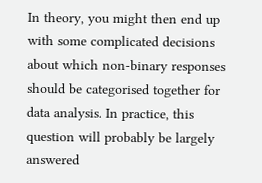In theory, you might then end up with some complicated decisions about which non-binary responses should be categorised together for data analysis. In practice, this question will probably be largely answered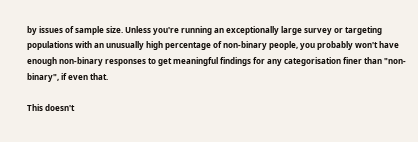by issues of sample size. Unless you're running an exceptionally large survey or targeting populations with an unusually high percentage of non-binary people, you probably won't have enough non-binary responses to get meaningful findings for any categorisation finer than "non-binary", if even that.

This doesn't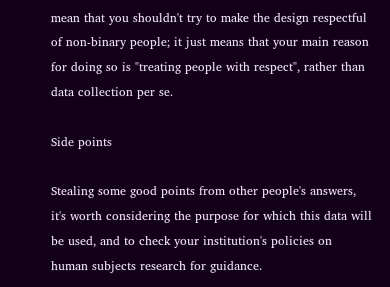mean that you shouldn't try to make the design respectful of non-binary people; it just means that your main reason for doing so is "treating people with respect", rather than data collection per se.

Side points

Stealing some good points from other people's answers, it's worth considering the purpose for which this data will be used, and to check your institution's policies on human subjects research for guidance.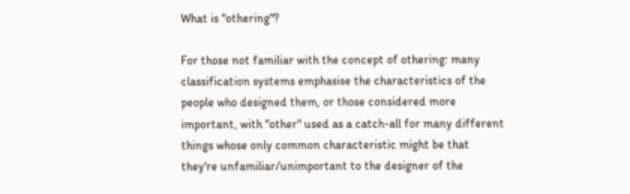What is "othering"?

For those not familiar with the concept of othering: many classification systems emphasise the characteristics of the people who designed them, or those considered more important, with "other" used as a catch-all for many different things whose only common characteristic might be that they're unfamiliar/unimportant to the designer of the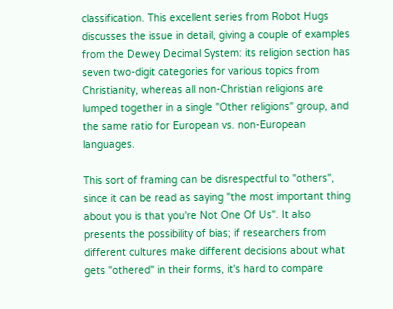classification. This excellent series from Robot Hugs discusses the issue in detail, giving a couple of examples from the Dewey Decimal System: its religion section has seven two-digit categories for various topics from Christianity, whereas all non-Christian religions are lumped together in a single "Other religions" group, and the same ratio for European vs. non-European languages.

This sort of framing can be disrespectful to "others", since it can be read as saying "the most important thing about you is that you're Not One Of Us". It also presents the possibility of bias; if researchers from different cultures make different decisions about what gets "othered" in their forms, it's hard to compare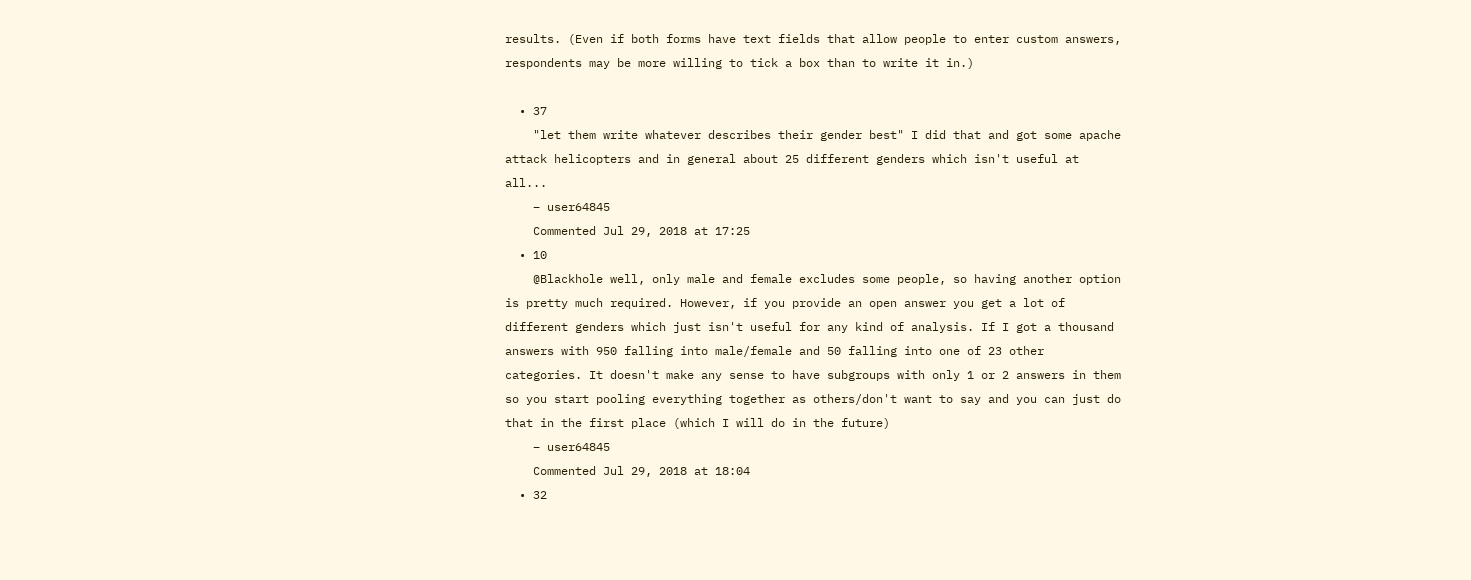results. (Even if both forms have text fields that allow people to enter custom answers, respondents may be more willing to tick a box than to write it in.)

  • 37
    "let them write whatever describes their gender best" I did that and got some apache attack helicopters and in general about 25 different genders which isn't useful at all...
    – user64845
    Commented Jul 29, 2018 at 17:25
  • 10
    @Blackhole well, only male and female excludes some people, so having another option is pretty much required. However, if you provide an open answer you get a lot of different genders which just isn't useful for any kind of analysis. If I got a thousand answers with 950 falling into male/female and 50 falling into one of 23 other categories. It doesn't make any sense to have subgroups with only 1 or 2 answers in them so you start pooling everything together as others/don't want to say and you can just do that in the first place (which I will do in the future)
    – user64845
    Commented Jul 29, 2018 at 18:04
  • 32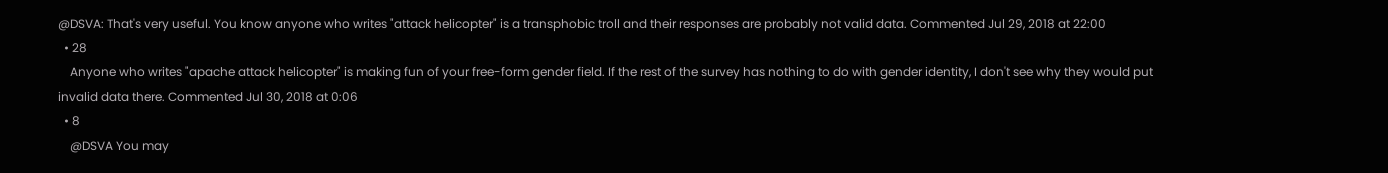@DSVA: That's very useful. You know anyone who writes "attack helicopter" is a transphobic troll and their responses are probably not valid data. Commented Jul 29, 2018 at 22:00
  • 28
    Anyone who writes "apache attack helicopter" is making fun of your free-form gender field. If the rest of the survey has nothing to do with gender identity, I don't see why they would put invalid data there. Commented Jul 30, 2018 at 0:06
  • 8
    @DSVA You may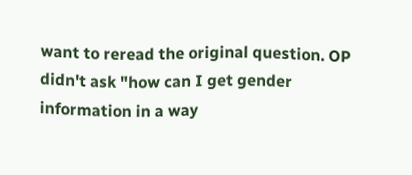want to reread the original question. OP didn't ask "how can I get gender information in a way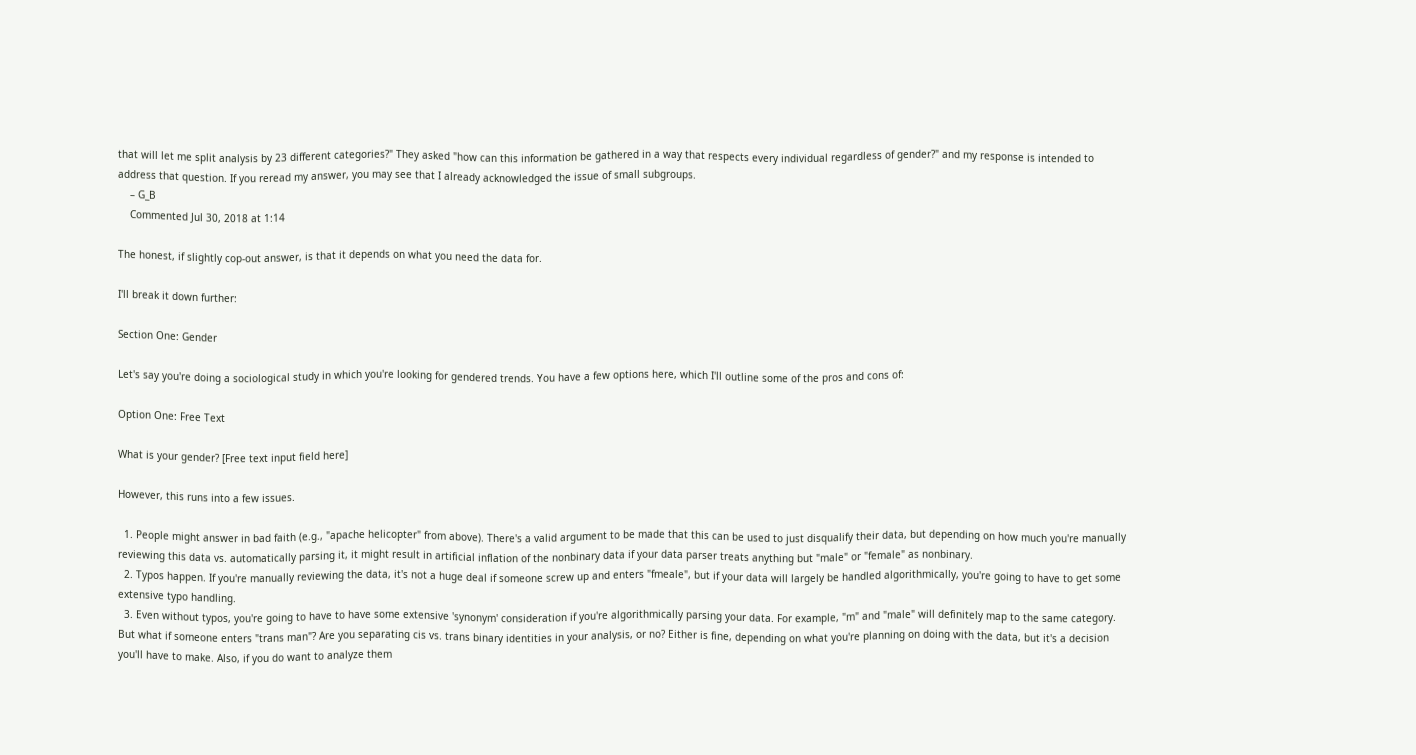that will let me split analysis by 23 different categories?" They asked "how can this information be gathered in a way that respects every individual regardless of gender?" and my response is intended to address that question. If you reread my answer, you may see that I already acknowledged the issue of small subgroups.
    – G_B
    Commented Jul 30, 2018 at 1:14

The honest, if slightly cop-out answer, is that it depends on what you need the data for.

I'll break it down further:

Section One: Gender

Let's say you're doing a sociological study in which you're looking for gendered trends. You have a few options here, which I'll outline some of the pros and cons of:

Option One: Free Text

What is your gender? [Free text input field here]

However, this runs into a few issues.

  1. People might answer in bad faith (e.g., "apache helicopter" from above). There's a valid argument to be made that this can be used to just disqualify their data, but depending on how much you're manually reviewing this data vs. automatically parsing it, it might result in artificial inflation of the nonbinary data if your data parser treats anything but "male" or "female" as nonbinary.
  2. Typos happen. If you're manually reviewing the data, it's not a huge deal if someone screw up and enters "fmeale", but if your data will largely be handled algorithmically, you're going to have to get some extensive typo handling.
  3. Even without typos, you're going to have to have some extensive 'synonym' consideration if you're algorithmically parsing your data. For example, "m" and "male" will definitely map to the same category. But what if someone enters "trans man"? Are you separating cis vs. trans binary identities in your analysis, or no? Either is fine, depending on what you're planning on doing with the data, but it's a decision you'll have to make. Also, if you do want to analyze them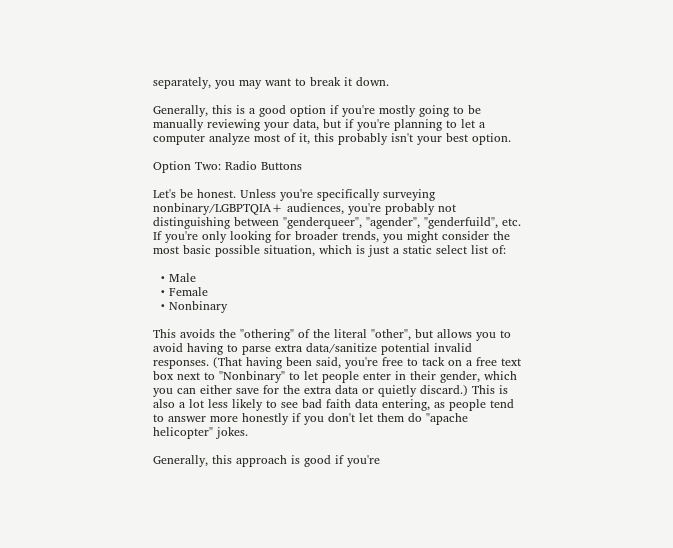separately, you may want to break it down.

Generally, this is a good option if you're mostly going to be manually reviewing your data, but if you're planning to let a computer analyze most of it, this probably isn't your best option.

Option Two: Radio Buttons

Let's be honest. Unless you're specifically surveying nonbinary/LGBPTQIA+ audiences, you're probably not distinguishing between "genderqueer", "agender", "genderfuild", etc. If you're only looking for broader trends, you might consider the most basic possible situation, which is just a static select list of:

  • Male
  • Female
  • Nonbinary

This avoids the "othering" of the literal "other", but allows you to avoid having to parse extra data/sanitize potential invalid responses. (That having been said, you're free to tack on a free text box next to "Nonbinary" to let people enter in their gender, which you can either save for the extra data or quietly discard.) This is also a lot less likely to see bad faith data entering, as people tend to answer more honestly if you don't let them do "apache helicopter" jokes.

Generally, this approach is good if you're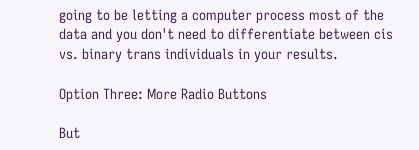going to be letting a computer process most of the data and you don't need to differentiate between cis vs. binary trans individuals in your results.

Option Three: More Radio Buttons

But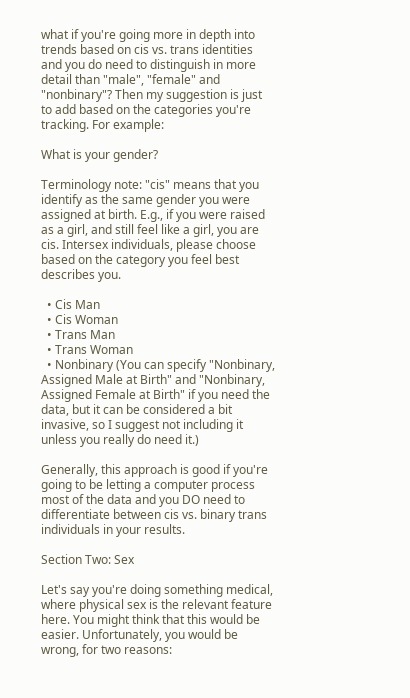what if you're going more in depth into trends based on cis vs. trans identities and you do need to distinguish in more detail than "male", "female" and "nonbinary"? Then my suggestion is just to add based on the categories you're tracking. For example:

What is your gender?

Terminology note: "cis" means that you identify as the same gender you were assigned at birth. E.g., if you were raised as a girl, and still feel like a girl, you are cis. Intersex individuals, please choose based on the category you feel best describes you.

  • Cis Man
  • Cis Woman
  • Trans Man
  • Trans Woman
  • Nonbinary (You can specify "Nonbinary, Assigned Male at Birth" and "Nonbinary, Assigned Female at Birth" if you need the data, but it can be considered a bit invasive, so I suggest not including it unless you really do need it.)

Generally, this approach is good if you're going to be letting a computer process most of the data and you DO need to differentiate between cis vs. binary trans individuals in your results.

Section Two: Sex

Let's say you're doing something medical, where physical sex is the relevant feature here. You might think that this would be easier. Unfortunately, you would be wrong, for two reasons: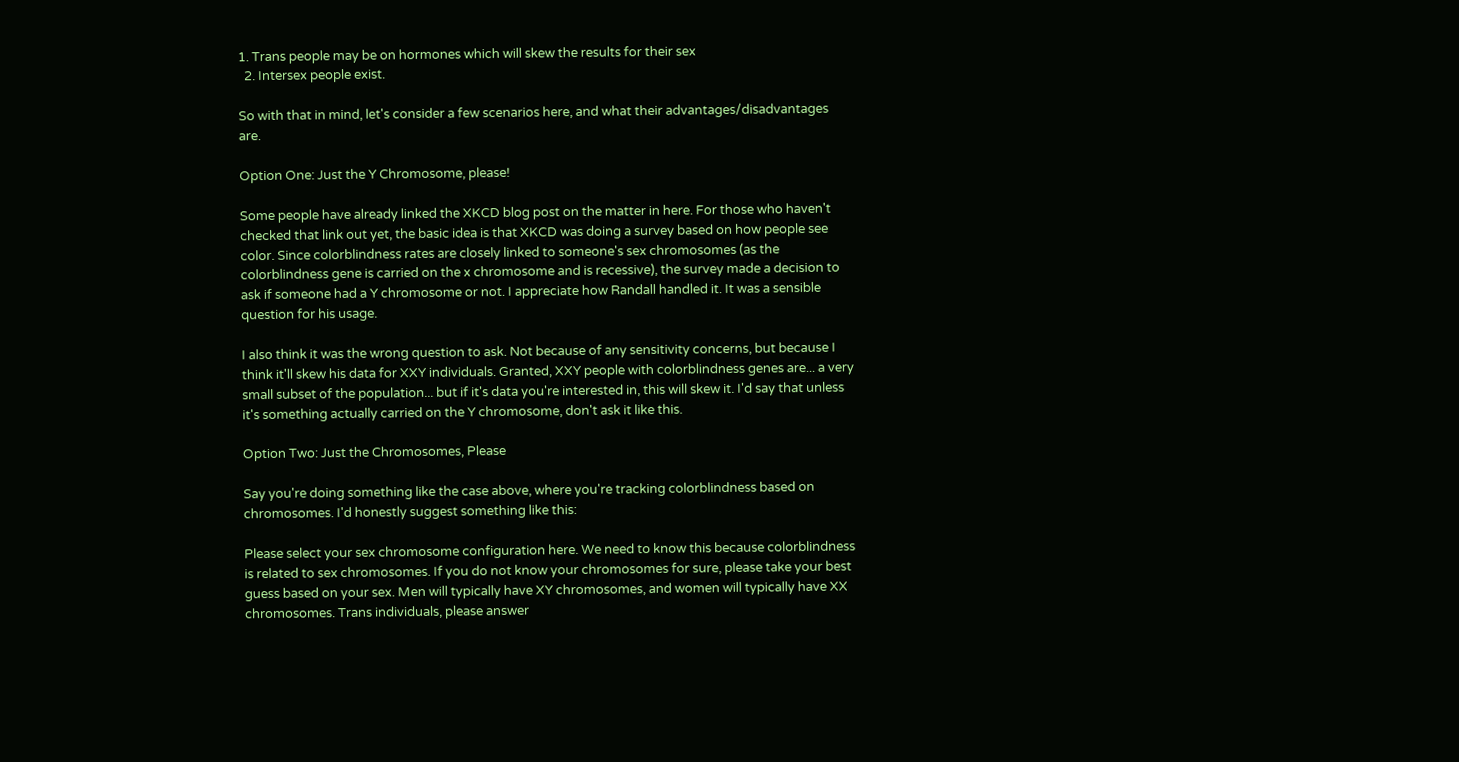1. Trans people may be on hormones which will skew the results for their sex
  2. Intersex people exist.

So with that in mind, let's consider a few scenarios here, and what their advantages/disadvantages are.

Option One: Just the Y Chromosome, please!

Some people have already linked the XKCD blog post on the matter in here. For those who haven't checked that link out yet, the basic idea is that XKCD was doing a survey based on how people see color. Since colorblindness rates are closely linked to someone's sex chromosomes (as the colorblindness gene is carried on the x chromosome and is recessive), the survey made a decision to ask if someone had a Y chromosome or not. I appreciate how Randall handled it. It was a sensible question for his usage.

I also think it was the wrong question to ask. Not because of any sensitivity concerns, but because I think it'll skew his data for XXY individuals. Granted, XXY people with colorblindness genes are... a very small subset of the population... but if it's data you're interested in, this will skew it. I'd say that unless it's something actually carried on the Y chromosome, don't ask it like this.

Option Two: Just the Chromosomes, Please

Say you're doing something like the case above, where you're tracking colorblindness based on chromosomes. I'd honestly suggest something like this:

Please select your sex chromosome configuration here. We need to know this because colorblindness is related to sex chromosomes. If you do not know your chromosomes for sure, please take your best guess based on your sex. Men will typically have XY chromosomes, and women will typically have XX chromosomes. Trans individuals, please answer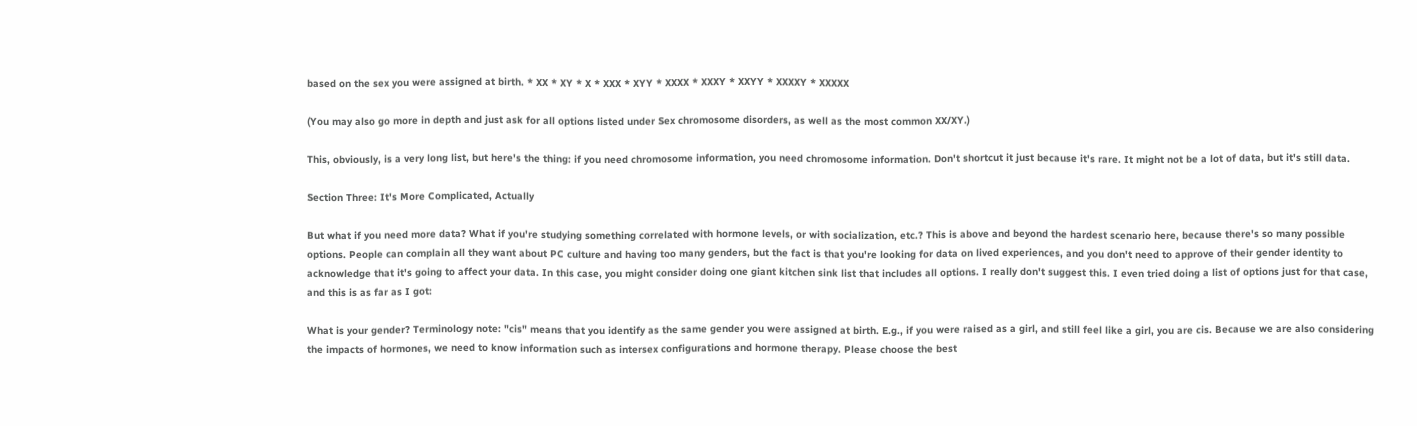based on the sex you were assigned at birth. * XX * XY * X * XXX * XYY * XXXX * XXXY * XXYY * XXXXY * XXXXX

(You may also go more in depth and just ask for all options listed under Sex chromosome disorders, as well as the most common XX/XY.)

This, obviously, is a very long list, but here's the thing: if you need chromosome information, you need chromosome information. Don't shortcut it just because it's rare. It might not be a lot of data, but it's still data.

Section Three: It's More Complicated, Actually

But what if you need more data? What if you're studying something correlated with hormone levels, or with socialization, etc.? This is above and beyond the hardest scenario here, because there's so many possible options. People can complain all they want about PC culture and having too many genders, but the fact is that you're looking for data on lived experiences, and you don't need to approve of their gender identity to acknowledge that it's going to affect your data. In this case, you might consider doing one giant kitchen sink list that includes all options. I really don't suggest this. I even tried doing a list of options just for that case, and this is as far as I got:

What is your gender? Terminology note: "cis" means that you identify as the same gender you were assigned at birth. E.g., if you were raised as a girl, and still feel like a girl, you are cis. Because we are also considering the impacts of hormones, we need to know information such as intersex configurations and hormone therapy. Please choose the best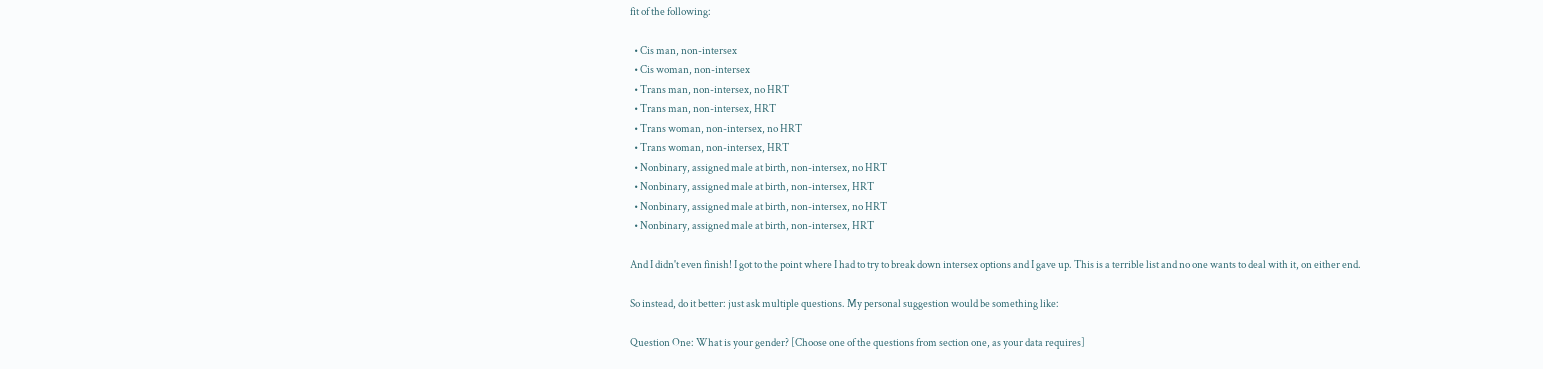fit of the following:

  • Cis man, non-intersex
  • Cis woman, non-intersex
  • Trans man, non-intersex, no HRT
  • Trans man, non-intersex, HRT
  • Trans woman, non-intersex, no HRT
  • Trans woman, non-intersex, HRT
  • Nonbinary, assigned male at birth, non-intersex, no HRT
  • Nonbinary, assigned male at birth, non-intersex, HRT
  • Nonbinary, assigned male at birth, non-intersex, no HRT
  • Nonbinary, assigned male at birth, non-intersex, HRT

And I didn't even finish! I got to the point where I had to try to break down intersex options and I gave up. This is a terrible list and no one wants to deal with it, on either end.

So instead, do it better: just ask multiple questions. My personal suggestion would be something like:

Question One: What is your gender? [Choose one of the questions from section one, as your data requires]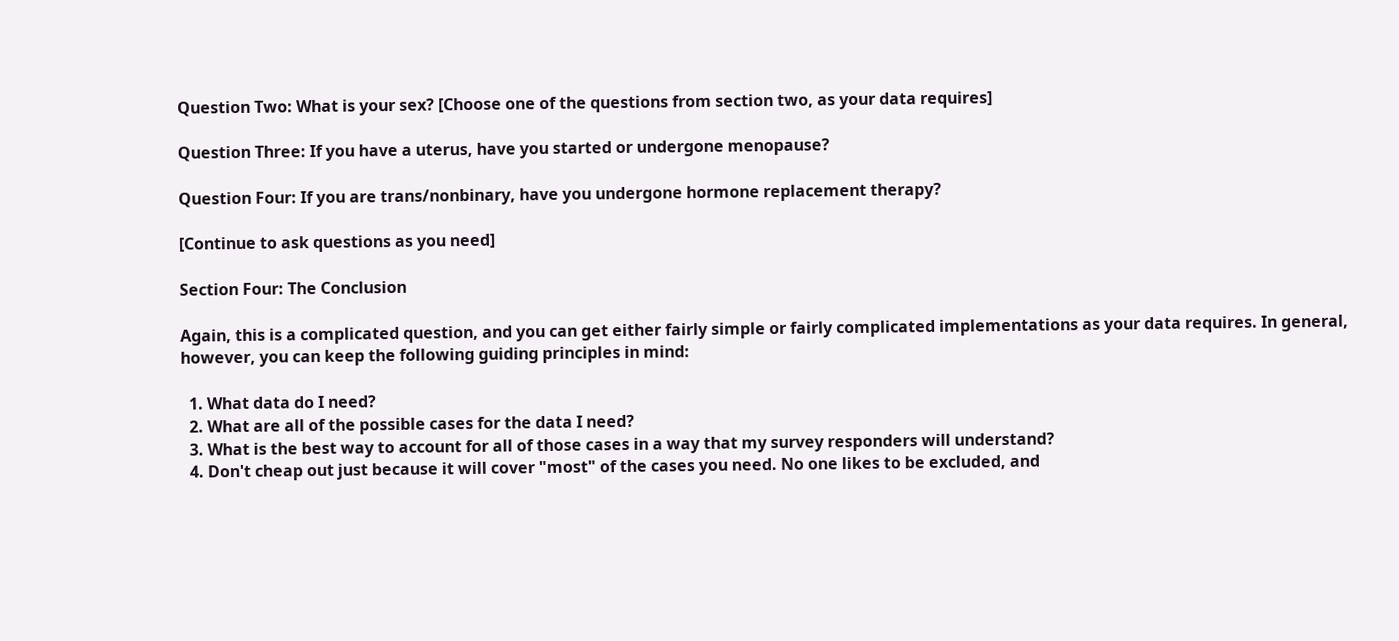Question Two: What is your sex? [Choose one of the questions from section two, as your data requires]

Question Three: If you have a uterus, have you started or undergone menopause?

Question Four: If you are trans/nonbinary, have you undergone hormone replacement therapy?

[Continue to ask questions as you need]

Section Four: The Conclusion

Again, this is a complicated question, and you can get either fairly simple or fairly complicated implementations as your data requires. In general, however, you can keep the following guiding principles in mind:

  1. What data do I need?
  2. What are all of the possible cases for the data I need?
  3. What is the best way to account for all of those cases in a way that my survey responders will understand?
  4. Don't cheap out just because it will cover "most" of the cases you need. No one likes to be excluded, and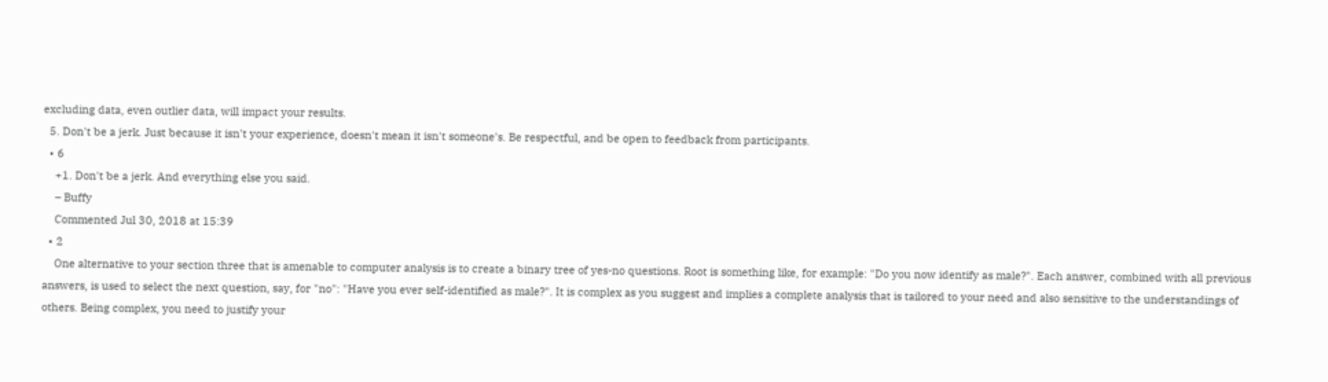excluding data, even outlier data, will impact your results.
  5. Don't be a jerk. Just because it isn't your experience, doesn't mean it isn't someone's. Be respectful, and be open to feedback from participants.
  • 6
    +1. Don't be a jerk. And everything else you said.
    – Buffy
    Commented Jul 30, 2018 at 15:39
  • 2
    One alternative to your section three that is amenable to computer analysis is to create a binary tree of yes-no questions. Root is something like, for example: "Do you now identify as male?". Each answer, combined with all previous answers, is used to select the next question, say, for "no": "Have you ever self-identified as male?". It is complex as you suggest and implies a complete analysis that is tailored to your need and also sensitive to the understandings of others. Being complex, you need to justify your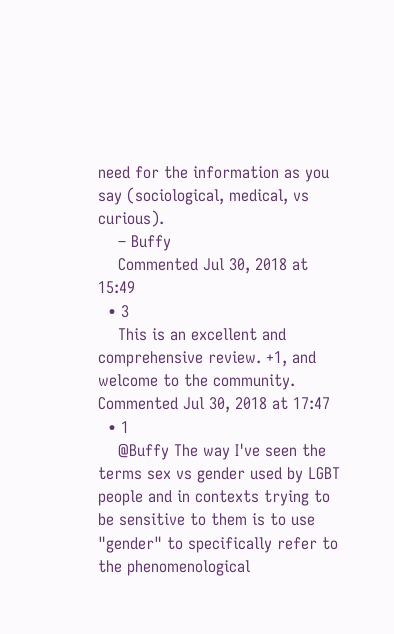need for the information as you say (sociological, medical, vs curious).
    – Buffy
    Commented Jul 30, 2018 at 15:49
  • 3
    This is an excellent and comprehensive review. +1, and welcome to the community. Commented Jul 30, 2018 at 17:47
  • 1
    @Buffy The way I've seen the terms sex vs gender used by LGBT people and in contexts trying to be sensitive to them is to use "gender" to specifically refer to the phenomenological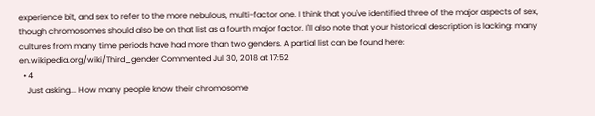experience bit, and sex to refer to the more nebulous, multi-factor one. I think that you've identified three of the major aspects of sex, though chromosomes should also be on that list as a fourth major factor. I'll also note that your historical description is lacking: many cultures from many time periods have had more than two genders. A partial list can be found here: en.wikipedia.org/wiki/Third_gender Commented Jul 30, 2018 at 17:52
  • 4
    Just asking... How many people know their chromosome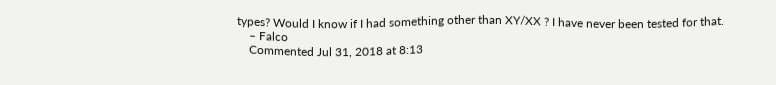types? Would I know if I had something other than XY/XX ? I have never been tested for that.
    – Falco
    Commented Jul 31, 2018 at 8:13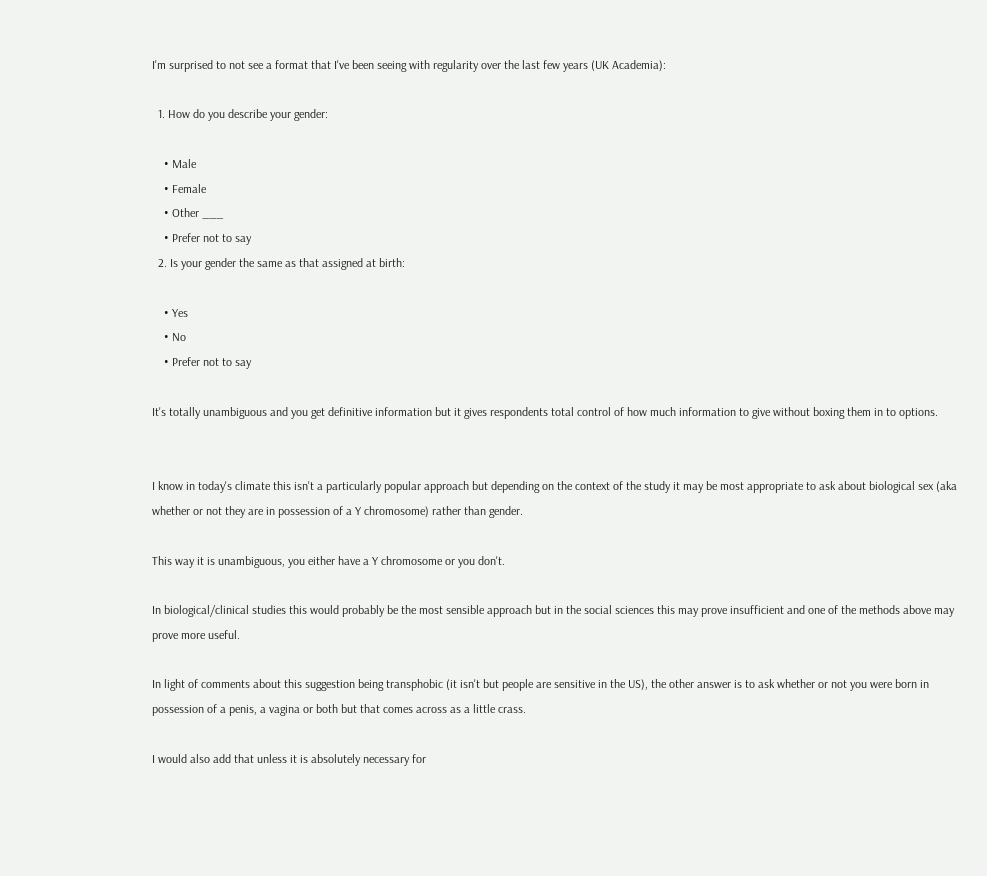I'm surprised to not see a format that I've been seeing with regularity over the last few years (UK Academia):

  1. How do you describe your gender:

    • Male
    • Female
    • Other ___
    • Prefer not to say
  2. Is your gender the same as that assigned at birth:

    • Yes
    • No
    • Prefer not to say

It's totally unambiguous and you get definitive information but it gives respondents total control of how much information to give without boxing them in to options.


I know in today's climate this isn't a particularly popular approach but depending on the context of the study it may be most appropriate to ask about biological sex (aka whether or not they are in possession of a Y chromosome) rather than gender.

This way it is unambiguous, you either have a Y chromosome or you don't.

In biological/clinical studies this would probably be the most sensible approach but in the social sciences this may prove insufficient and one of the methods above may prove more useful.

In light of comments about this suggestion being transphobic (it isn't but people are sensitive in the US), the other answer is to ask whether or not you were born in possession of a penis, a vagina or both but that comes across as a little crass.

I would also add that unless it is absolutely necessary for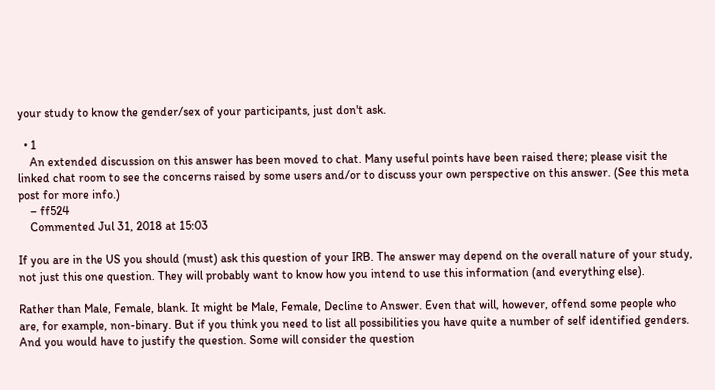your study to know the gender/sex of your participants, just don't ask.

  • 1
    An extended discussion on this answer has been moved to chat. Many useful points have been raised there; please visit the linked chat room to see the concerns raised by some users and/or to discuss your own perspective on this answer. (See this meta post for more info.)
    – ff524
    Commented Jul 31, 2018 at 15:03

If you are in the US you should (must) ask this question of your IRB. The answer may depend on the overall nature of your study, not just this one question. They will probably want to know how you intend to use this information (and everything else).

Rather than Male, Female, blank. It might be Male, Female, Decline to Answer. Even that will, however, offend some people who are, for example, non-binary. But if you think you need to list all possibilities you have quite a number of self identified genders. And you would have to justify the question. Some will consider the question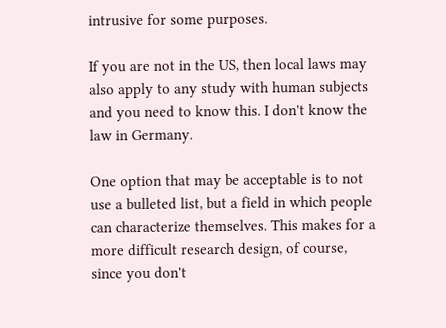intrusive for some purposes.

If you are not in the US, then local laws may also apply to any study with human subjects and you need to know this. I don't know the law in Germany.

One option that may be acceptable is to not use a bulleted list, but a field in which people can characterize themselves. This makes for a more difficult research design, of course, since you don't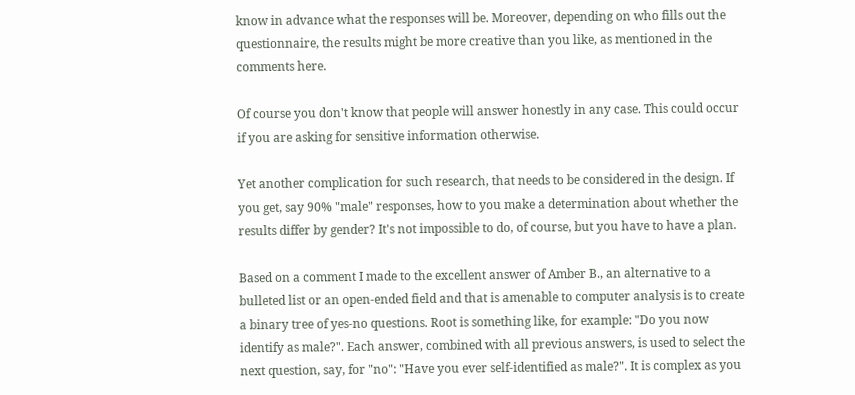know in advance what the responses will be. Moreover, depending on who fills out the questionnaire, the results might be more creative than you like, as mentioned in the comments here.

Of course you don't know that people will answer honestly in any case. This could occur if you are asking for sensitive information otherwise.

Yet another complication for such research, that needs to be considered in the design. If you get, say 90% "male" responses, how to you make a determination about whether the results differ by gender? It's not impossible to do, of course, but you have to have a plan.

Based on a comment I made to the excellent answer of Amber B., an alternative to a bulleted list or an open-ended field and that is amenable to computer analysis is to create a binary tree of yes-no questions. Root is something like, for example: "Do you now identify as male?". Each answer, combined with all previous answers, is used to select the next question, say, for "no": "Have you ever self-identified as male?". It is complex as you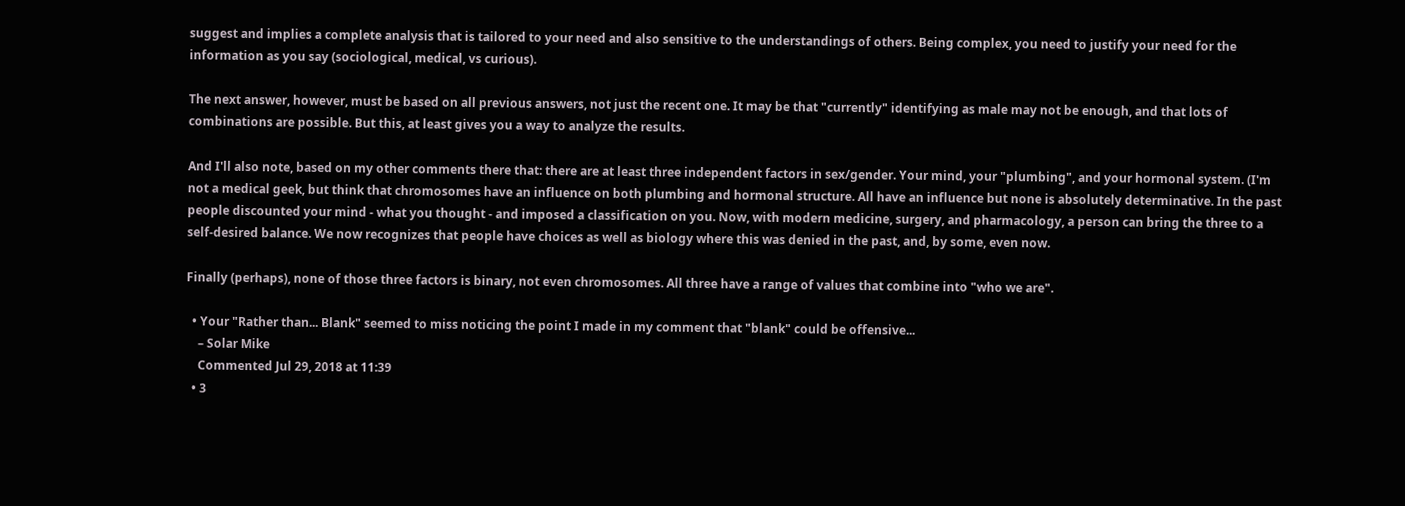suggest and implies a complete analysis that is tailored to your need and also sensitive to the understandings of others. Being complex, you need to justify your need for the information as you say (sociological, medical, vs curious).

The next answer, however, must be based on all previous answers, not just the recent one. It may be that "currently" identifying as male may not be enough, and that lots of combinations are possible. But this, at least gives you a way to analyze the results.

And I'll also note, based on my other comments there that: there are at least three independent factors in sex/gender. Your mind, your "plumbing", and your hormonal system. (I'm not a medical geek, but think that chromosomes have an influence on both plumbing and hormonal structure. All have an influence but none is absolutely determinative. In the past people discounted your mind - what you thought - and imposed a classification on you. Now, with modern medicine, surgery, and pharmacology, a person can bring the three to a self-desired balance. We now recognizes that people have choices as well as biology where this was denied in the past, and, by some, even now.

Finally (perhaps), none of those three factors is binary, not even chromosomes. All three have a range of values that combine into "who we are".

  • Your "Rather than... Blank" seemed to miss noticing the point I made in my comment that "blank" could be offensive...
    – Solar Mike
    Commented Jul 29, 2018 at 11:39
  • 3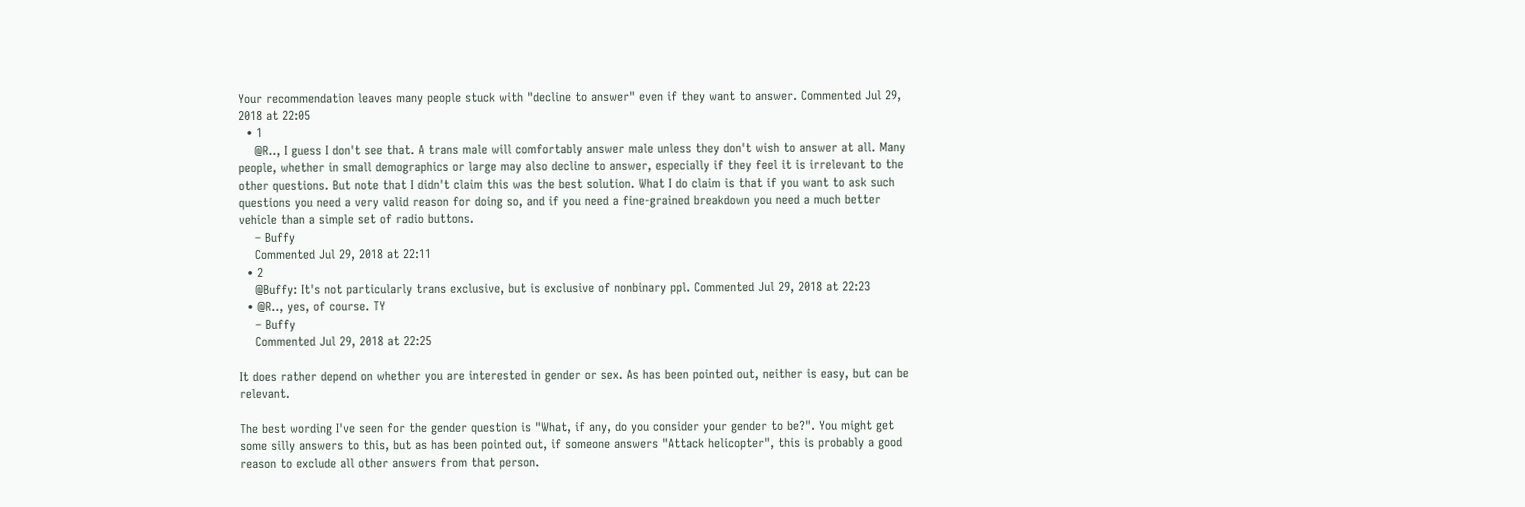Your recommendation leaves many people stuck with "decline to answer" even if they want to answer. Commented Jul 29, 2018 at 22:05
  • 1
    @R.., I guess I don't see that. A trans male will comfortably answer male unless they don't wish to answer at all. Many people, whether in small demographics or large may also decline to answer, especially if they feel it is irrelevant to the other questions. But note that I didn't claim this was the best solution. What I do claim is that if you want to ask such questions you need a very valid reason for doing so, and if you need a fine-grained breakdown you need a much better vehicle than a simple set of radio buttons.
    – Buffy
    Commented Jul 29, 2018 at 22:11
  • 2
    @Buffy: It's not particularly trans exclusive, but is exclusive of nonbinary ppl. Commented Jul 29, 2018 at 22:23
  • @R.., yes, of course. TY
    – Buffy
    Commented Jul 29, 2018 at 22:25

It does rather depend on whether you are interested in gender or sex. As has been pointed out, neither is easy, but can be relevant.

The best wording I've seen for the gender question is "What, if any, do you consider your gender to be?". You might get some silly answers to this, but as has been pointed out, if someone answers "Attack helicopter", this is probably a good reason to exclude all other answers from that person.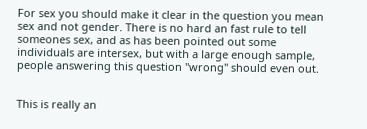For sex you should make it clear in the question you mean sex and not gender. There is no hard an fast rule to tell someones sex, and as has been pointed out some individuals are intersex, but with a large enough sample, people answering this question "wrong" should even out.


This is really an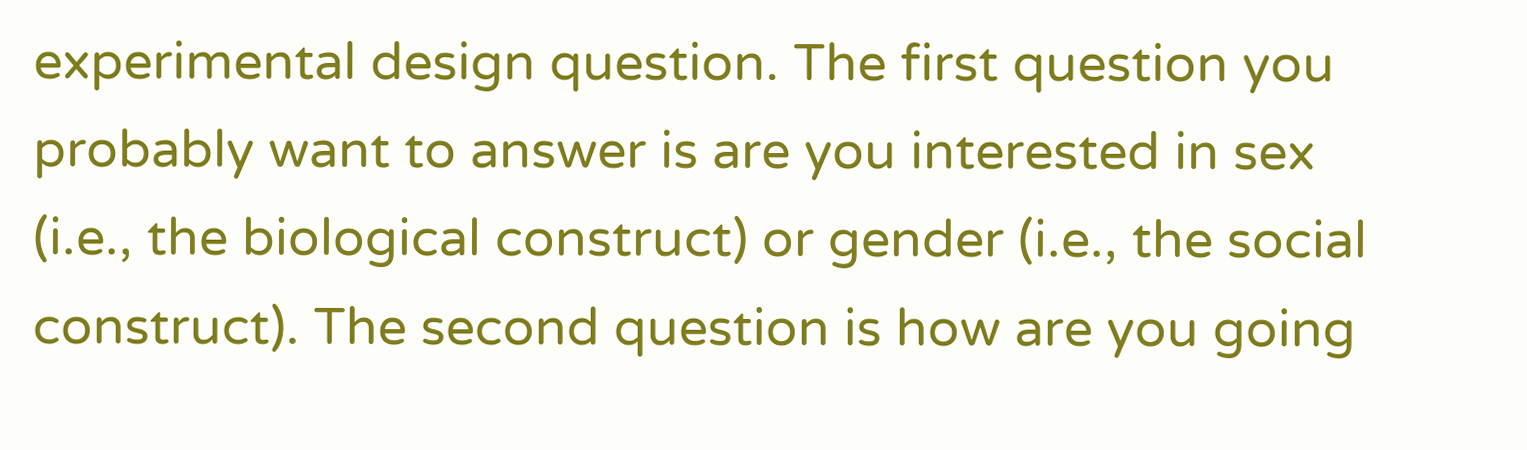experimental design question. The first question you probably want to answer is are you interested in sex (i.e., the biological construct) or gender (i.e., the social construct). The second question is how are you going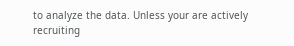to analyze the data. Unless your are actively recruiting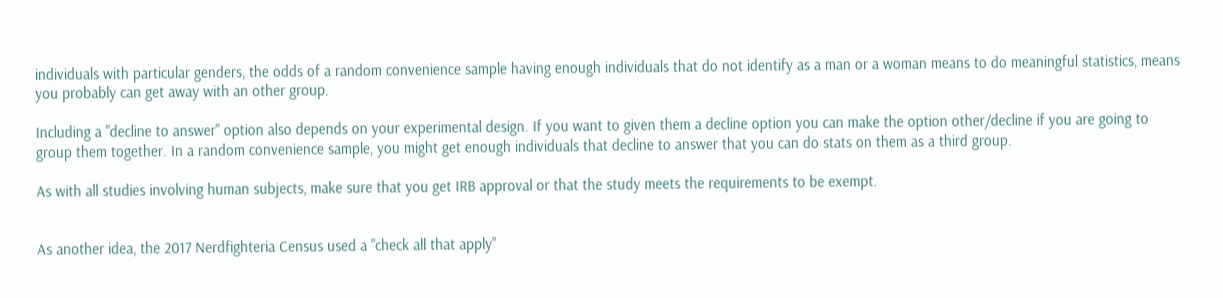individuals with particular genders, the odds of a random convenience sample having enough individuals that do not identify as a man or a woman means to do meaningful statistics, means you probably can get away with an other group.

Including a "decline to answer" option also depends on your experimental design. If you want to given them a decline option you can make the option other/decline if you are going to group them together. In a random convenience sample, you might get enough individuals that decline to answer that you can do stats on them as a third group.

As with all studies involving human subjects, make sure that you get IRB approval or that the study meets the requirements to be exempt.


As another idea, the 2017 Nerdfighteria Census used a "check all that apply"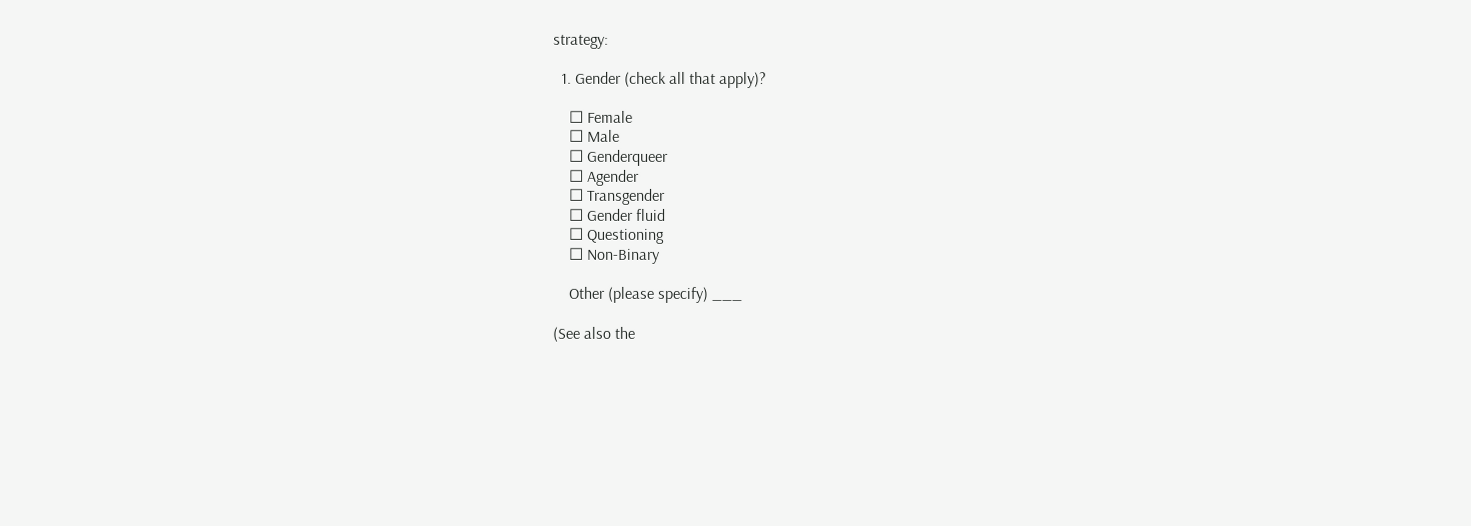strategy:

  1. Gender (check all that apply)?

    ☐ Female
    ☐ Male
    ☐ Genderqueer
    ☐ Agender
    ☐ Transgender
    ☐ Gender fluid
    ☐ Questioning
    ☐ Non-Binary

    Other (please specify) ___

(See also the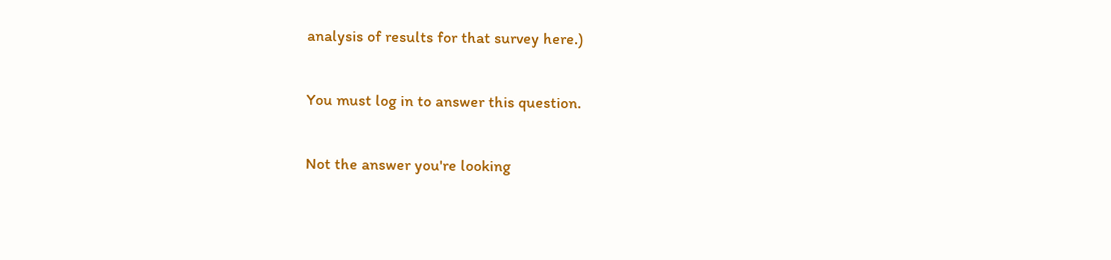analysis of results for that survey here.)

You must log in to answer this question.

Not the answer you're looking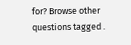for? Browse other questions tagged .